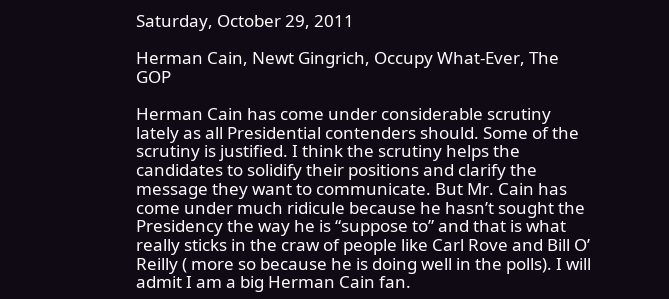Saturday, October 29, 2011

Herman Cain, Newt Gingrich, Occupy What-Ever, The GOP

Herman Cain has come under considerable scrutiny lately as all Presidential contenders should. Some of the scrutiny is justified. I think the scrutiny helps the candidates to solidify their positions and clarify the message they want to communicate. But Mr. Cain has come under much ridicule because he hasn’t sought the Presidency the way he is “suppose to” and that is what really sticks in the craw of people like Carl Rove and Bill O’ Reilly ( more so because he is doing well in the polls). I will admit I am a big Herman Cain fan.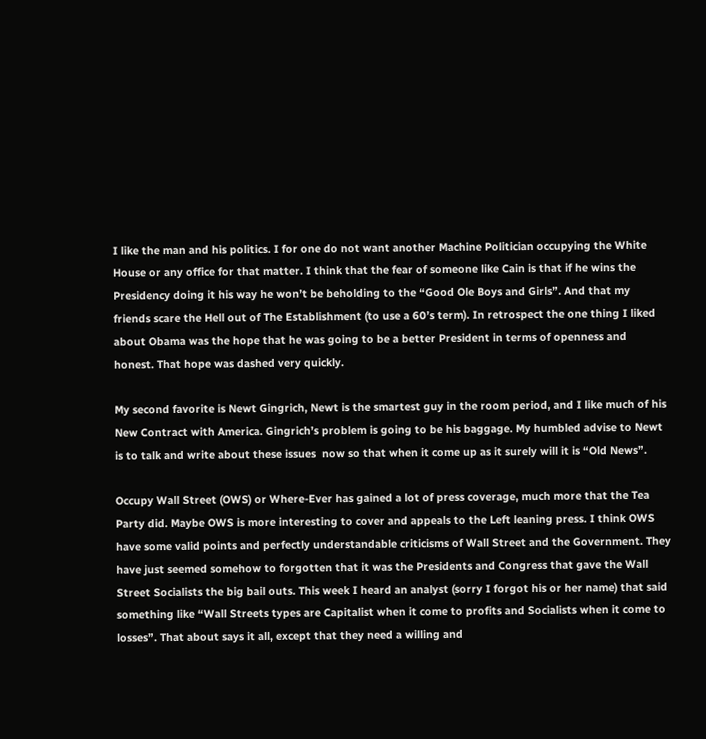I like the man and his politics. I for one do not want another Machine Politician occupying the White House or any office for that matter. I think that the fear of someone like Cain is that if he wins the Presidency doing it his way he won’t be beholding to the “Good Ole Boys and Girls”. And that my friends scare the Hell out of The Establishment (to use a 60’s term). In retrospect the one thing I liked about Obama was the hope that he was going to be a better President in terms of openness and honest. That hope was dashed very quickly.

My second favorite is Newt Gingrich, Newt is the smartest guy in the room period, and I like much of his New Contract with America. Gingrich’s problem is going to be his baggage. My humbled advise to Newt is to talk and write about these issues  now so that when it come up as it surely will it is “Old News”.

Occupy Wall Street (OWS) or Where-Ever has gained a lot of press coverage, much more that the Tea Party did. Maybe OWS is more interesting to cover and appeals to the Left leaning press. I think OWS have some valid points and perfectly understandable criticisms of Wall Street and the Government. They have just seemed somehow to forgotten that it was the Presidents and Congress that gave the Wall Street Socialists the big bail outs. This week I heard an analyst (sorry I forgot his or her name) that said something like “Wall Streets types are Capitalist when it come to profits and Socialists when it come to losses”. That about says it all, except that they need a willing and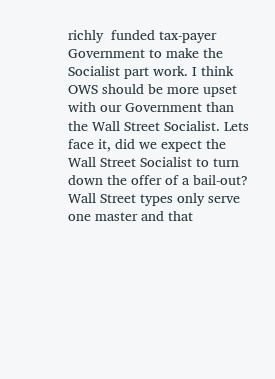richly  funded tax-payer Government to make the Socialist part work. I think OWS should be more upset with our Government than the Wall Street Socialist. Lets face it, did we expect the Wall Street Socialist to turn down the offer of a bail-out? Wall Street types only serve one master and that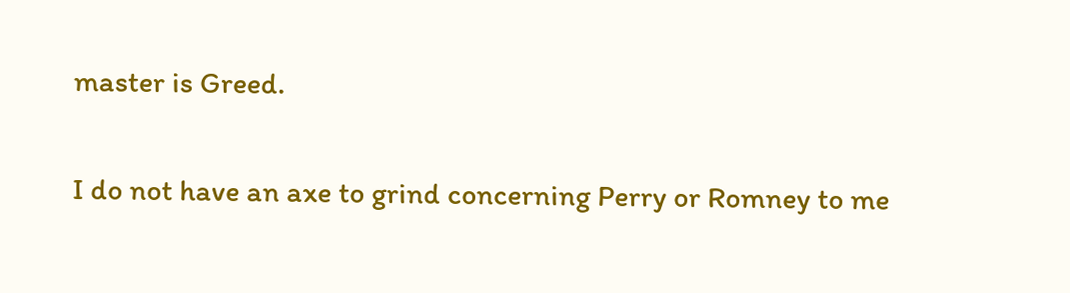master is Greed.

I do not have an axe to grind concerning Perry or Romney to me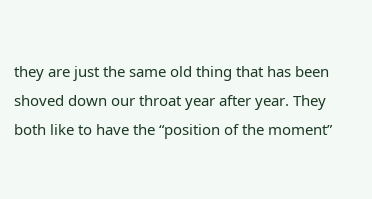they are just the same old thing that has been shoved down our throat year after year. They both like to have the “position of the moment”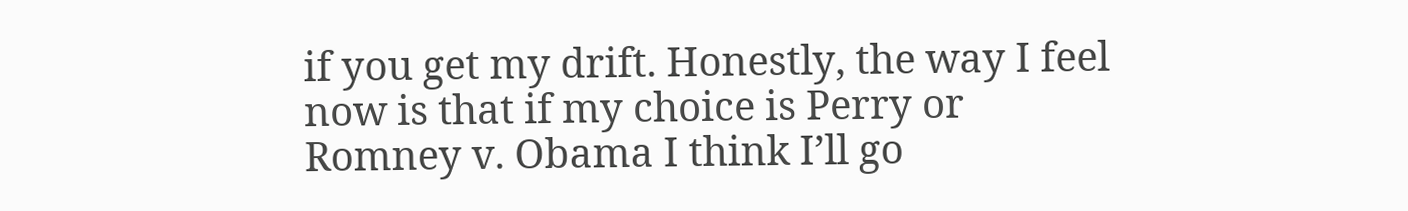if you get my drift. Honestly, the way I feel now is that if my choice is Perry or Romney v. Obama I think I’ll go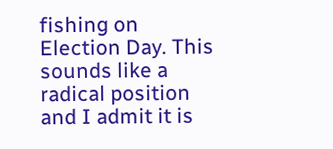fishing on Election Day. This sounds like a radical position and I admit it is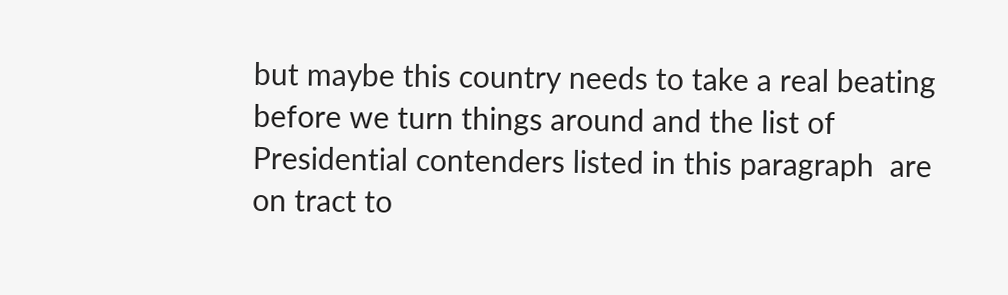but maybe this country needs to take a real beating before we turn things around and the list of Presidential contenders listed in this paragraph  are on tract to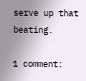serve up that beating.

1 comment: